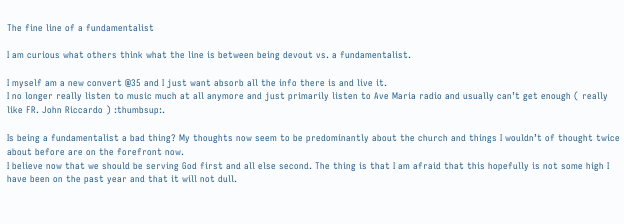The fine line of a fundamentalist

I am curious what others think what the line is between being devout vs. a fundamentalist.

I myself am a new convert @35 and I just want absorb all the info there is and live it.
I no longer really listen to music much at all anymore and just primarily listen to Ave Maria radio and usually can’t get enough ( really like FR. John Riccardo ) :thumbsup:.

Is being a fundamentalist a bad thing? My thoughts now seem to be predominantly about the church and things I wouldn’t of thought twice about before are on the forefront now.
I believe now that we should be serving God first and all else second. The thing is that I am afraid that this hopefully is not some high I have been on the past year and that it will not dull.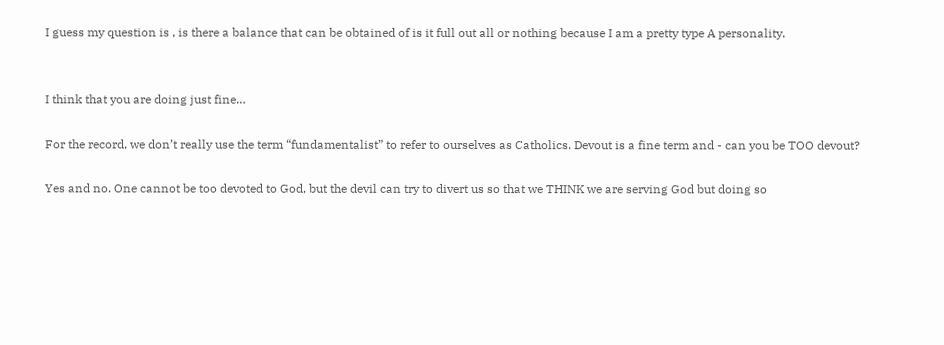I guess my question is , is there a balance that can be obtained of is it full out all or nothing because I am a pretty type A personality.


I think that you are doing just fine…

For the record, we don’t really use the term “fundamentalist” to refer to ourselves as Catholics. Devout is a fine term and - can you be TOO devout?

Yes and no. One cannot be too devoted to God, but the devil can try to divert us so that we THINK we are serving God but doing so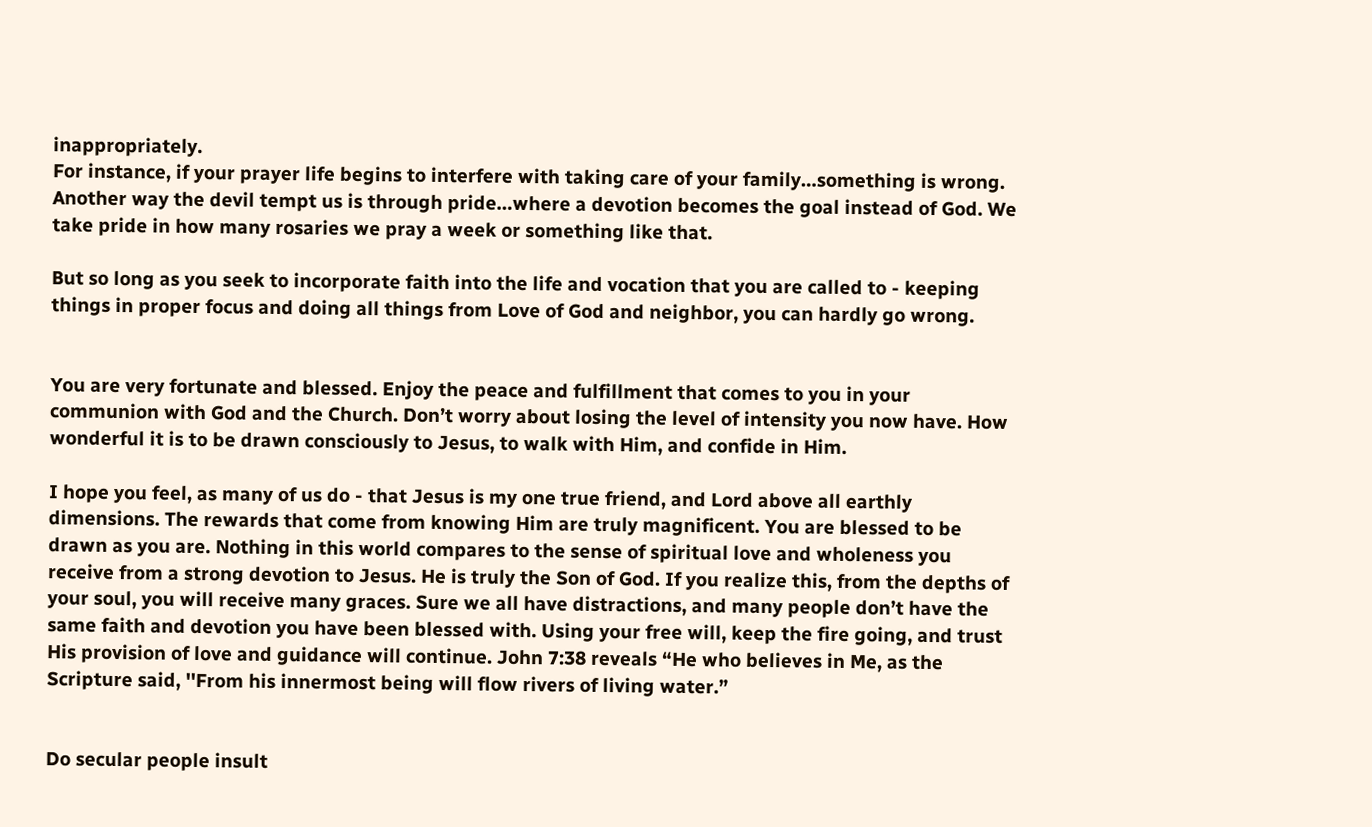inappropriately.
For instance, if your prayer life begins to interfere with taking care of your family…something is wrong.
Another way the devil tempt us is through pride…where a devotion becomes the goal instead of God. We take pride in how many rosaries we pray a week or something like that.

But so long as you seek to incorporate faith into the life and vocation that you are called to - keeping things in proper focus and doing all things from Love of God and neighbor, you can hardly go wrong.


You are very fortunate and blessed. Enjoy the peace and fulfillment that comes to you in your communion with God and the Church. Don’t worry about losing the level of intensity you now have. How wonderful it is to be drawn consciously to Jesus, to walk with Him, and confide in Him.

I hope you feel, as many of us do - that Jesus is my one true friend, and Lord above all earthly dimensions. The rewards that come from knowing Him are truly magnificent. You are blessed to be drawn as you are. Nothing in this world compares to the sense of spiritual love and wholeness you receive from a strong devotion to Jesus. He is truly the Son of God. If you realize this, from the depths of your soul, you will receive many graces. Sure we all have distractions, and many people don’t have the same faith and devotion you have been blessed with. Using your free will, keep the fire going, and trust His provision of love and guidance will continue. John 7:38 reveals “He who believes in Me, as the Scripture said, ''From his innermost being will flow rivers of living water.”


Do secular people insult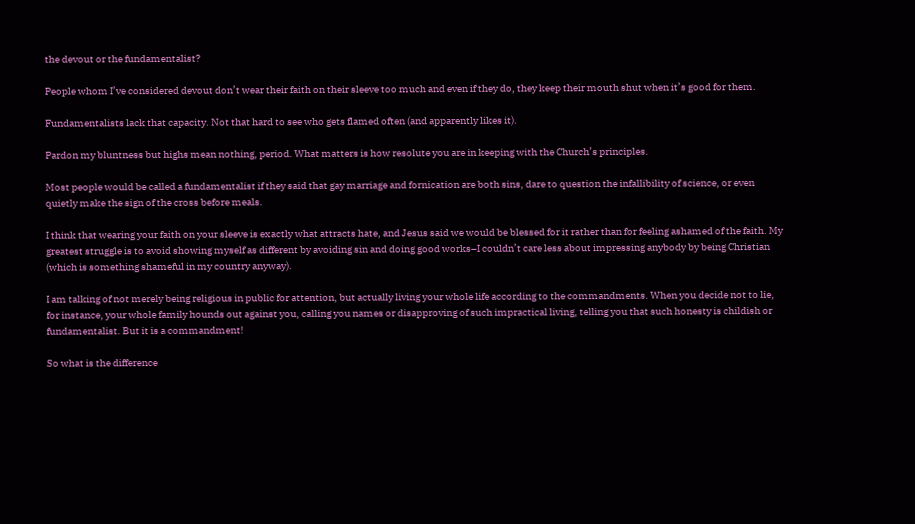the devout or the fundamentalist?

People whom I’ve considered devout don’t wear their faith on their sleeve too much and even if they do, they keep their mouth shut when it’s good for them.

Fundamentalists lack that capacity. Not that hard to see who gets flamed often (and apparently likes it).

Pardon my bluntness but highs mean nothing, period. What matters is how resolute you are in keeping with the Church’s principles.

Most people would be called a fundamentalist if they said that gay marriage and fornication are both sins, dare to question the infallibility of science, or even quietly make the sign of the cross before meals.

I think that wearing your faith on your sleeve is exactly what attracts hate, and Jesus said we would be blessed for it rather than for feeling ashamed of the faith. My greatest struggle is to avoid showing myself as different by avoiding sin and doing good works–I couldn’t care less about impressing anybody by being Christian (which is something shameful in my country anyway).

I am talking of not merely being religious in public for attention, but actually living your whole life according to the commandments. When you decide not to lie, for instance, your whole family hounds out against you, calling you names or disapproving of such impractical living, telling you that such honesty is childish or fundamentalist. But it is a commandment!

So what is the difference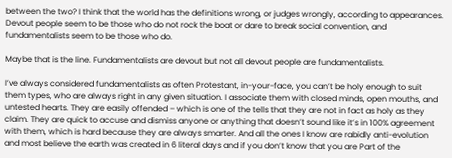between the two? I think that the world has the definitions wrong, or judges wrongly, according to appearances. Devout people seem to be those who do not rock the boat or dare to break social convention, and fundamentalists seem to be those who do.

Maybe that is the line. Fundamentalists are devout but not all devout people are fundamentalists.

I’ve always considered fundamentalists as often Protestant, in-your-face, you can’t be holy enough to suit them types, who are always right in any given situation. I associate them with closed minds, open mouths, and untested hearts. They are easily offended – which is one of the tells that they are not in fact as holy as they claim. They are quick to accuse and dismiss anyone or anything that doesn’t sound like it’s in 100% agreement with them, which is hard because they are always smarter. And all the ones I know are rabidly anti-evolution and most believe the earth was created in 6 literal days and if you don’t know that you are Part of the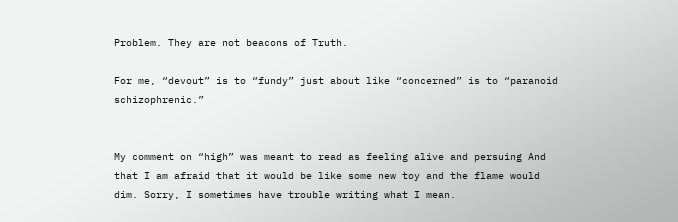Problem. They are not beacons of Truth.

For me, “devout” is to “fundy” just about like “concerned” is to “paranoid schizophrenic.”


My comment on “high” was meant to read as feeling alive and persuing And that I am afraid that it would be like some new toy and the flame would dim. Sorry, I sometimes have trouble writing what I mean.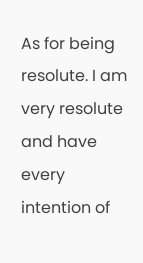As for being resolute. I am very resolute and have every intention of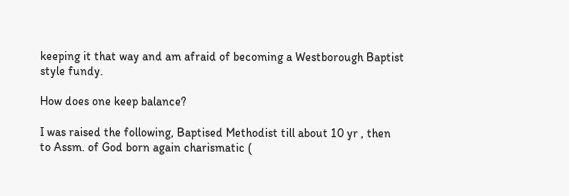keeping it that way and am afraid of becoming a Westborough Baptist style fundy.

How does one keep balance?

I was raised the following, Baptised Methodist till about 10 yr , then to Assm. of God born again charismatic (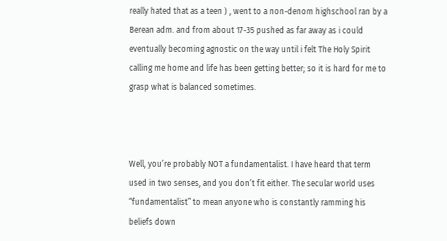really hated that as a teen ) , went to a non-denom highschool ran by a Berean adm. and from about 17-35 pushed as far away as i could eventually becoming agnostic on the way until i felt The Holy Spirit calling me home and life has been getting better; so it is hard for me to grasp what is balanced sometimes.



Well, you’re probably NOT a fundamentalist. I have heard that term used in two senses, and you don’t fit either. The secular world uses “fundamentalist” to mean anyone who is constantly ramming his beliefs down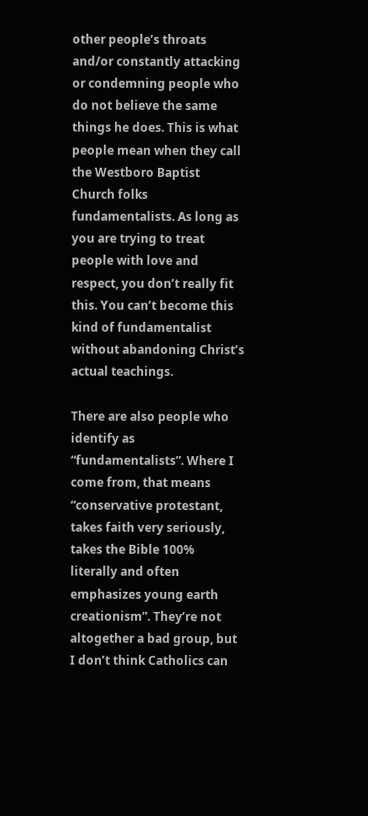other people’s throats and/or constantly attacking or condemning people who do not believe the same things he does. This is what people mean when they call the Westboro Baptist Church folks fundamentalists. As long as you are trying to treat people with love and respect, you don’t really fit this. You can’t become this kind of fundamentalist without abandoning Christ’s actual teachings.

There are also people who identify as “fundamentalists”. Where I come from, that means “conservative protestant, takes faith very seriously, takes the Bible 100% literally and often emphasizes young earth creationism”. They’re not altogether a bad group, but I don’t think Catholics can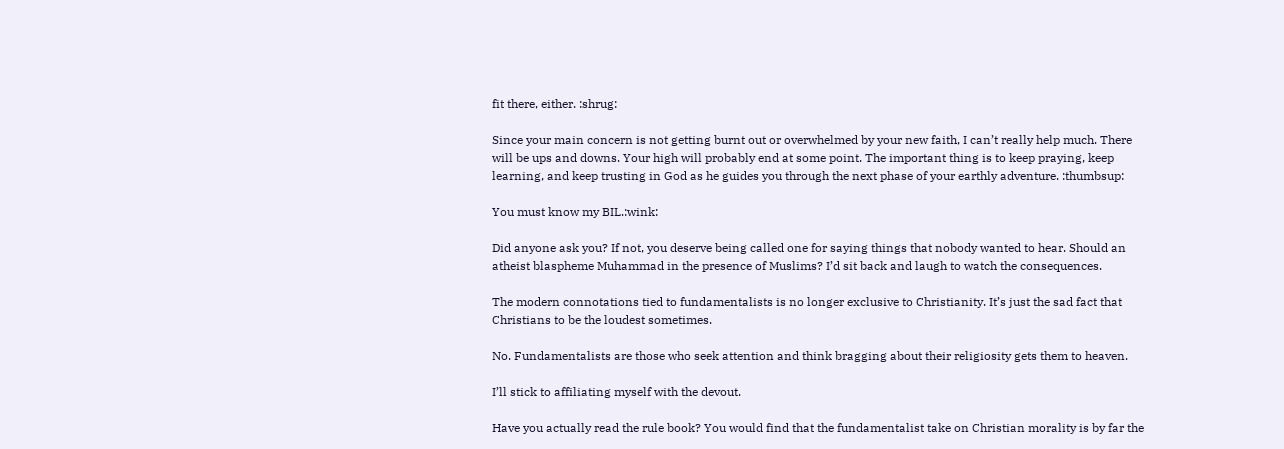fit there, either. :shrug:

Since your main concern is not getting burnt out or overwhelmed by your new faith, I can’t really help much. There will be ups and downs. Your high will probably end at some point. The important thing is to keep praying, keep learning, and keep trusting in God as he guides you through the next phase of your earthly adventure. :thumbsup:

You must know my BIL.:wink:

Did anyone ask you? If not, you deserve being called one for saying things that nobody wanted to hear. Should an atheist blaspheme Muhammad in the presence of Muslims? I’d sit back and laugh to watch the consequences.

The modern connotations tied to fundamentalists is no longer exclusive to Christianity. It’s just the sad fact that Christians to be the loudest sometimes.

No. Fundamentalists are those who seek attention and think bragging about their religiosity gets them to heaven.

I’ll stick to affiliating myself with the devout.

Have you actually read the rule book? You would find that the fundamentalist take on Christian morality is by far the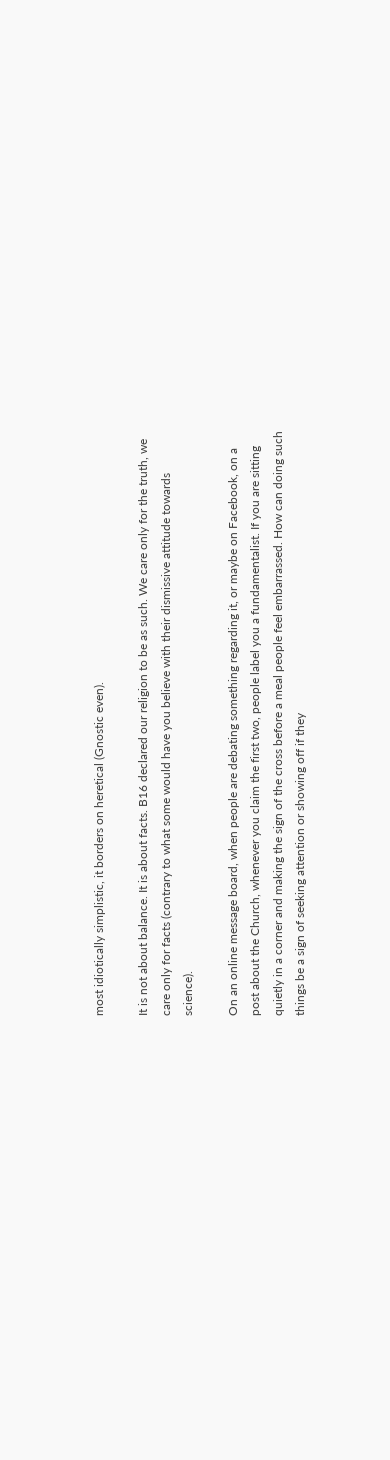most idiotically simplistic, it borders on heretical (Gnostic even).

It is not about balance. It is about facts. B16 declared our religion to be as such. We care only for the truth, we care only for facts (contrary to what some would have you believe with their dismissive attitude towards science).

On an online message board, when people are debating something regarding it, or maybe on Facebook, on a post about the Church, whenever you claim the first two, people label you a fundamentalist. If you are sitting quietly in a corner and making the sign of the cross before a meal people feel embarrassed. How can doing such things be a sign of seeking attention or showing off if they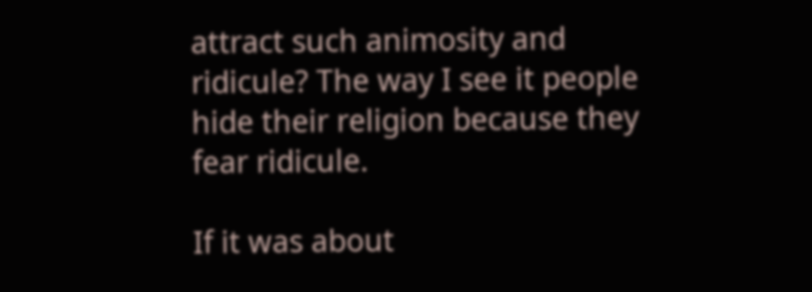attract such animosity and ridicule? The way I see it people hide their religion because they fear ridicule.

If it was about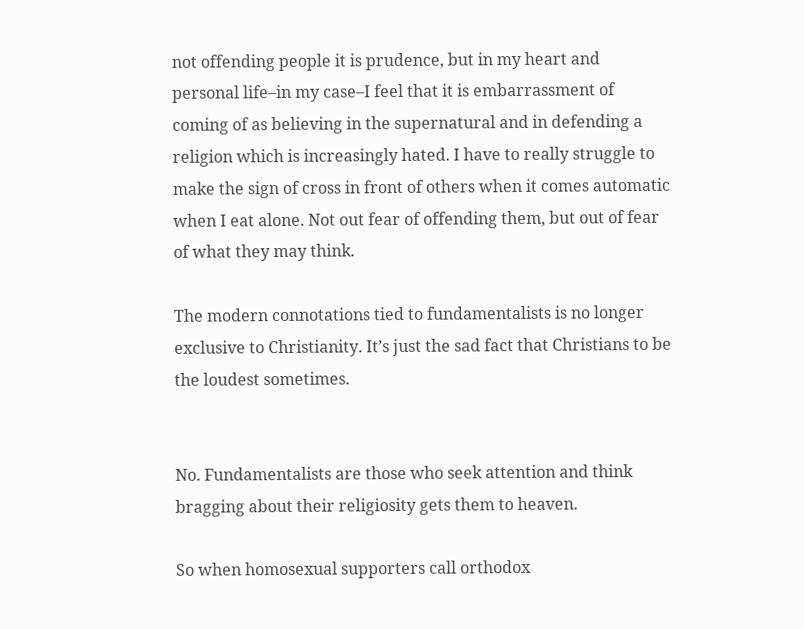not offending people it is prudence, but in my heart and personal life–in my case–I feel that it is embarrassment of coming of as believing in the supernatural and in defending a religion which is increasingly hated. I have to really struggle to make the sign of cross in front of others when it comes automatic when I eat alone. Not out fear of offending them, but out of fear of what they may think.

The modern connotations tied to fundamentalists is no longer exclusive to Christianity. It’s just the sad fact that Christians to be the loudest sometimes.


No. Fundamentalists are those who seek attention and think bragging about their religiosity gets them to heaven.

So when homosexual supporters call orthodox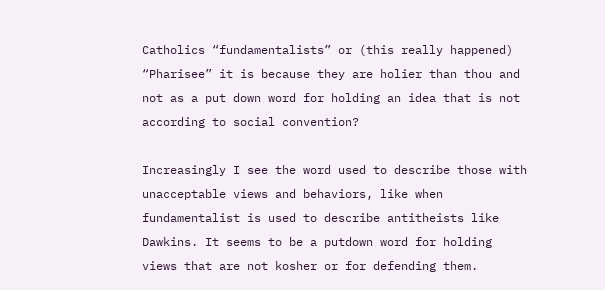Catholics “fundamentalists” or (this really happened) “Pharisee” it is because they are holier than thou and not as a put down word for holding an idea that is not according to social convention?

Increasingly I see the word used to describe those with unacceptable views and behaviors, like when fundamentalist is used to describe antitheists like Dawkins. It seems to be a putdown word for holding views that are not kosher or for defending them.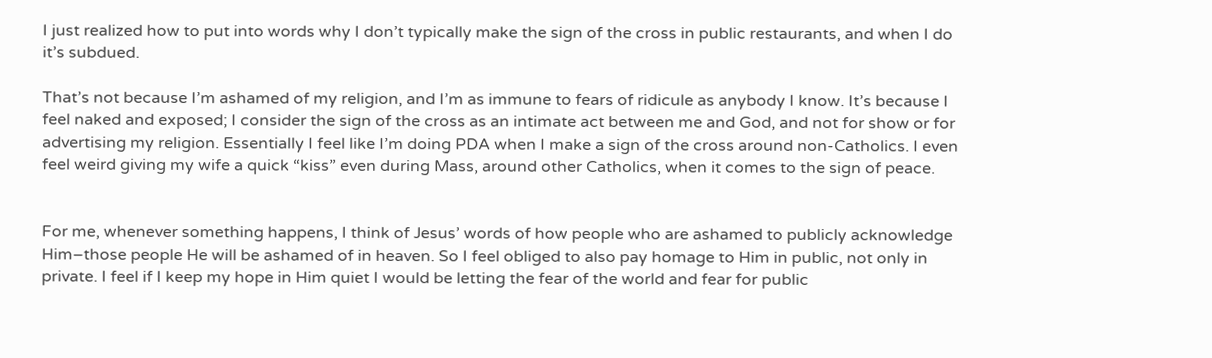I just realized how to put into words why I don’t typically make the sign of the cross in public restaurants, and when I do it’s subdued.

That’s not because I’m ashamed of my religion, and I’m as immune to fears of ridicule as anybody I know. It’s because I feel naked and exposed; I consider the sign of the cross as an intimate act between me and God, and not for show or for advertising my religion. Essentially I feel like I’m doing PDA when I make a sign of the cross around non-Catholics. I even feel weird giving my wife a quick “kiss” even during Mass, around other Catholics, when it comes to the sign of peace.


For me, whenever something happens, I think of Jesus’ words of how people who are ashamed to publicly acknowledge Him–those people He will be ashamed of in heaven. So I feel obliged to also pay homage to Him in public, not only in private. I feel if I keep my hope in Him quiet I would be letting the fear of the world and fear for public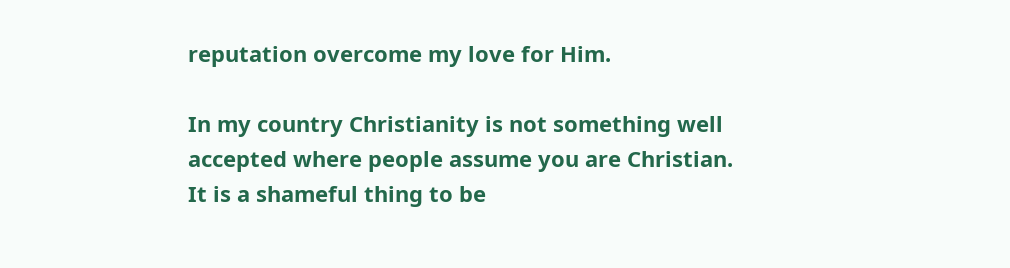reputation overcome my love for Him.

In my country Christianity is not something well accepted where people assume you are Christian. It is a shameful thing to be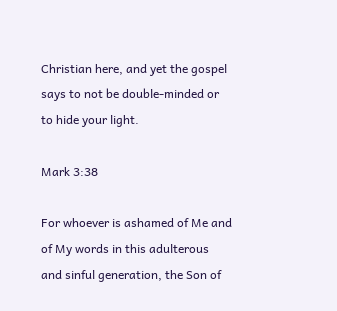Christian here, and yet the gospel says to not be double-minded or to hide your light.

Mark 3:38

For whoever is ashamed of Me and of My words in this adulterous and sinful generation, the Son of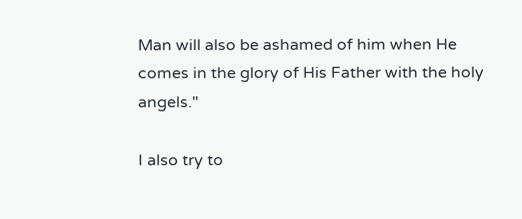Man will also be ashamed of him when He comes in the glory of His Father with the holy angels."

I also try to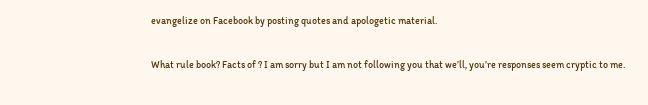evangelize on Facebook by posting quotes and apologetic material.

What rule book? Facts of ? I am sorry but I am not following you that we’ll, you’re responses seem cryptic to me.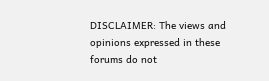DISCLAIMER: The views and opinions expressed in these forums do not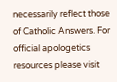necessarily reflect those of Catholic Answers. For official apologetics resources please visit